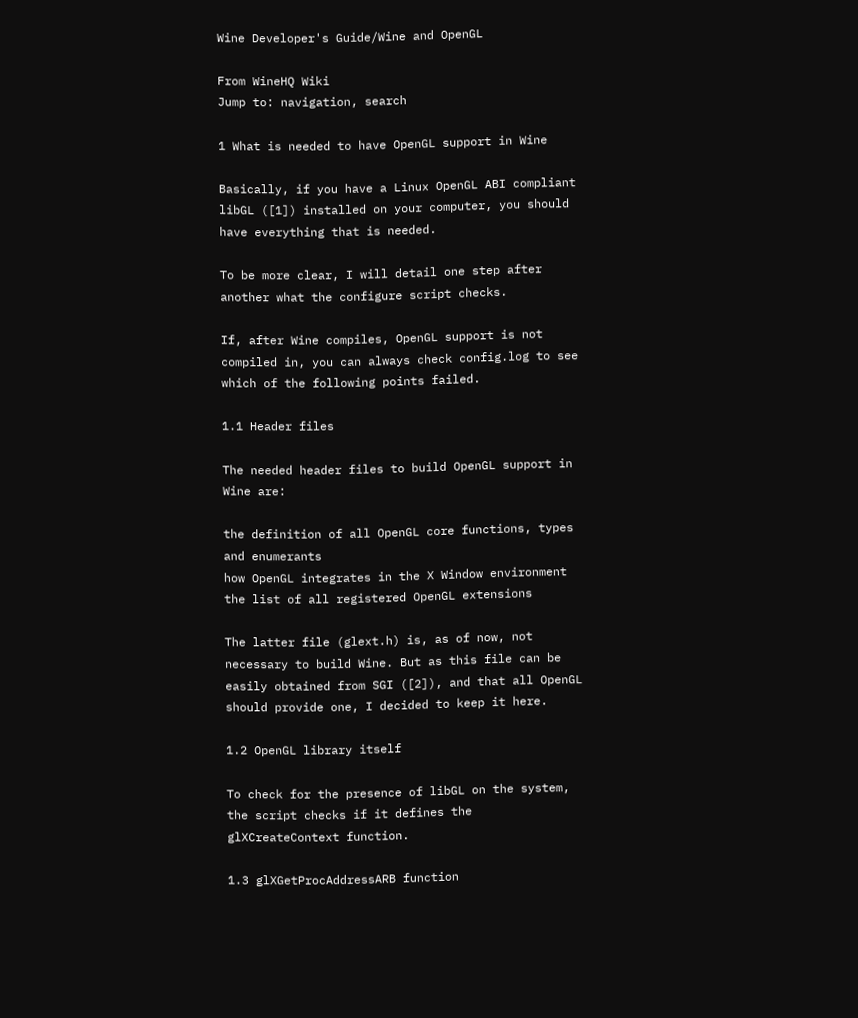Wine Developer's Guide/Wine and OpenGL

From WineHQ Wiki
Jump to: navigation, search

1 What is needed to have OpenGL support in Wine

Basically, if you have a Linux OpenGL ABI compliant libGL ([1]) installed on your computer, you should have everything that is needed.

To be more clear, I will detail one step after another what the configure script checks.

If, after Wine compiles, OpenGL support is not compiled in, you can always check config.log to see which of the following points failed.

1.1 Header files

The needed header files to build OpenGL support in Wine are:

the definition of all OpenGL core functions, types and enumerants
how OpenGL integrates in the X Window environment
the list of all registered OpenGL extensions

The latter file (glext.h) is, as of now, not necessary to build Wine. But as this file can be easily obtained from SGI ([2]), and that all OpenGL should provide one, I decided to keep it here.

1.2 OpenGL library itself

To check for the presence of libGL on the system, the script checks if it defines the glXCreateContext function.

1.3 glXGetProcAddressARB function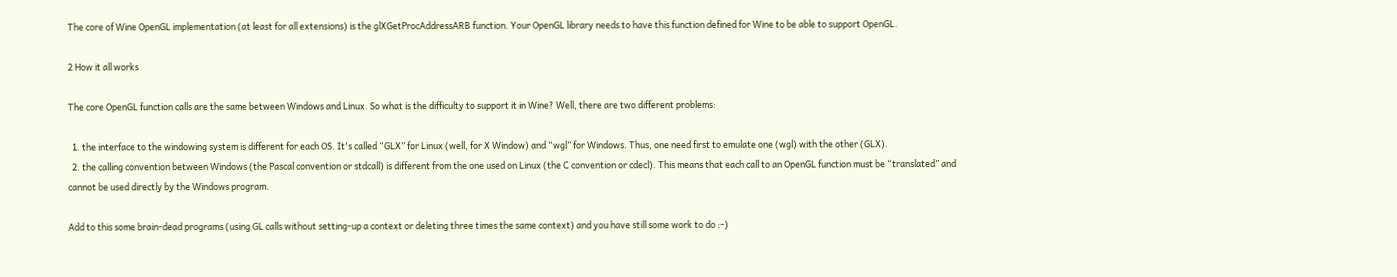The core of Wine OpenGL implementation (at least for all extensions) is the glXGetProcAddressARB function. Your OpenGL library needs to have this function defined for Wine to be able to support OpenGL.

2 How it all works

The core OpenGL function calls are the same between Windows and Linux. So what is the difficulty to support it in Wine? Well, there are two different problems:

  1. the interface to the windowing system is different for each OS. It's called “GLX” for Linux (well, for X Window) and “wgl” for Windows. Thus, one need first to emulate one (wgl) with the other (GLX).
  2. the calling convention between Windows (the Pascal convention or stdcall) is different from the one used on Linux (the C convention or cdecl). This means that each call to an OpenGL function must be “translated” and cannot be used directly by the Windows program.

Add to this some brain-dead programs (using GL calls without setting-up a context or deleting three times the same context) and you have still some work to do :-)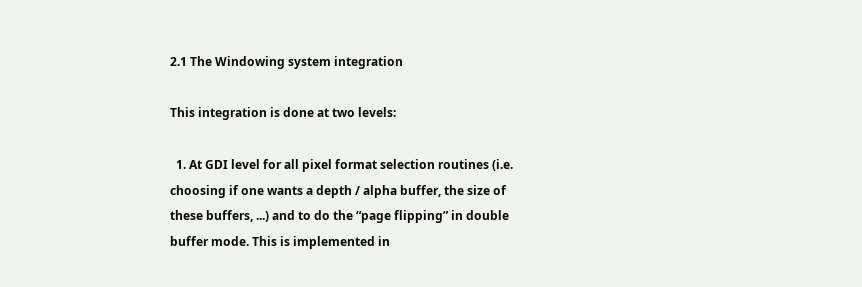2.1 The Windowing system integration

This integration is done at two levels:

  1. At GDI level for all pixel format selection routines (i.e. choosing if one wants a depth / alpha buffer, the size of these buffers, ...) and to do the “page flipping” in double buffer mode. This is implemented in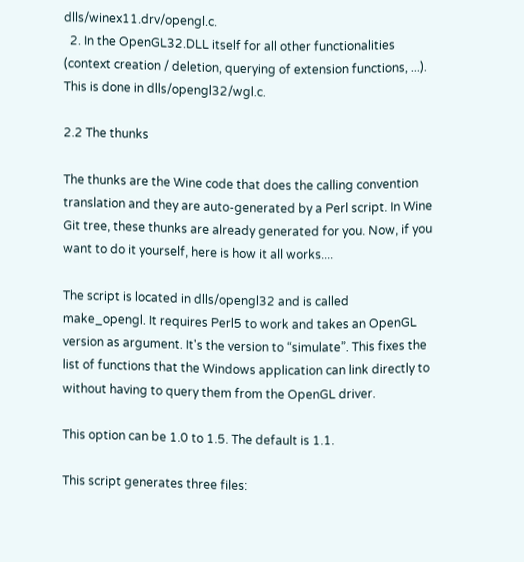dlls/winex11.drv/opengl.c.
  2. In the OpenGL32.DLL itself for all other functionalities (context creation / deletion, querying of extension functions, ...). This is done in dlls/opengl32/wgl.c.

2.2 The thunks

The thunks are the Wine code that does the calling convention translation and they are auto-generated by a Perl script. In Wine Git tree, these thunks are already generated for you. Now, if you want to do it yourself, here is how it all works....

The script is located in dlls/opengl32 and is called make_opengl. It requires Perl5 to work and takes an OpenGL version as argument. It's the version to “simulate”. This fixes the list of functions that the Windows application can link directly to without having to query them from the OpenGL driver.

This option can be 1.0 to 1.5. The default is 1.1.

This script generates three files: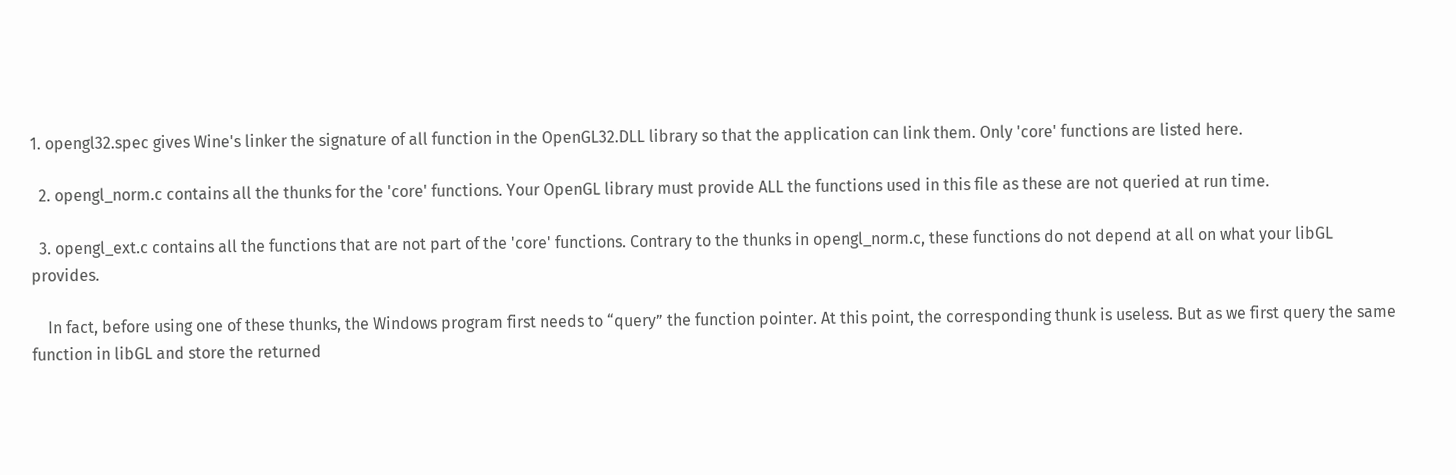1. opengl32.spec gives Wine's linker the signature of all function in the OpenGL32.DLL library so that the application can link them. Only 'core' functions are listed here.

  2. opengl_norm.c contains all the thunks for the 'core' functions. Your OpenGL library must provide ALL the functions used in this file as these are not queried at run time.

  3. opengl_ext.c contains all the functions that are not part of the 'core' functions. Contrary to the thunks in opengl_norm.c, these functions do not depend at all on what your libGL provides.

    In fact, before using one of these thunks, the Windows program first needs to “query” the function pointer. At this point, the corresponding thunk is useless. But as we first query the same function in libGL and store the returned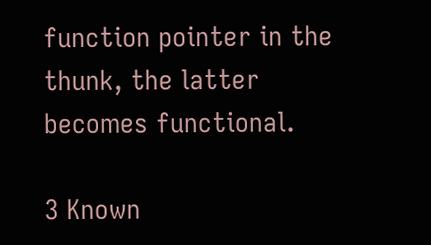function pointer in the thunk, the latter becomes functional.

3 Known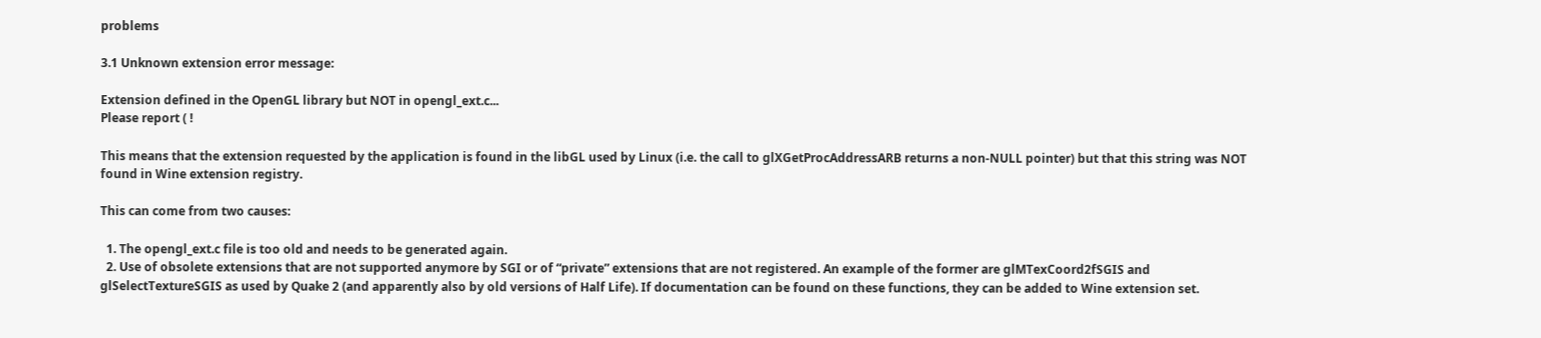problems

3.1 Unknown extension error message:

Extension defined in the OpenGL library but NOT in opengl_ext.c...
Please report ( !

This means that the extension requested by the application is found in the libGL used by Linux (i.e. the call to glXGetProcAddressARB returns a non-NULL pointer) but that this string was NOT found in Wine extension registry.

This can come from two causes:

  1. The opengl_ext.c file is too old and needs to be generated again.
  2. Use of obsolete extensions that are not supported anymore by SGI or of “private” extensions that are not registered. An example of the former are glMTexCoord2fSGIS and glSelectTextureSGIS as used by Quake 2 (and apparently also by old versions of Half Life). If documentation can be found on these functions, they can be added to Wine extension set.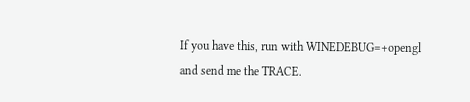If you have this, run with WINEDEBUG=+opengl and send me the TRACE.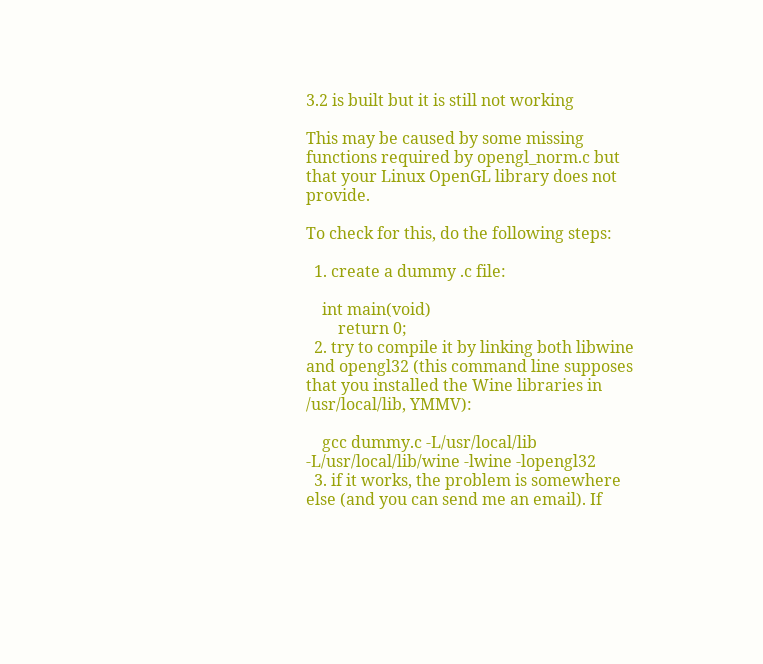3.2 is built but it is still not working

This may be caused by some missing functions required by opengl_norm.c but that your Linux OpenGL library does not provide.

To check for this, do the following steps:

  1. create a dummy .c file:

    int main(void)
        return 0;
  2. try to compile it by linking both libwine and opengl32 (this command line supposes that you installed the Wine libraries in /usr/local/lib, YMMV):

    gcc dummy.c -L/usr/local/lib -L/usr/local/lib/wine -lwine -lopengl32
  3. if it works, the problem is somewhere else (and you can send me an email). If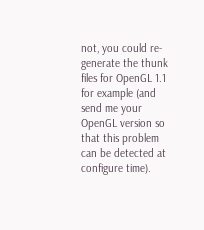not, you could re-generate the thunk files for OpenGL 1.1 for example (and send me your OpenGL version so that this problem can be detected at configure time).